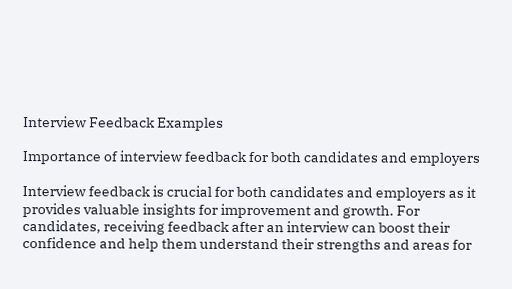Interview Feedback Examples

Importance of interview feedback for both candidates and employers

Interview feedback is crucial for both candidates and employers as it provides valuable insights for improvement and growth. For candidates, receiving feedback after an interview can boost their confidence and help them understand their strengths and areas for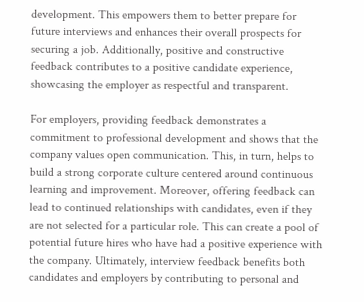development. This empowers them to better prepare for future interviews and enhances their overall prospects for securing a job. Additionally, positive and constructive feedback contributes to a positive candidate experience, showcasing the employer as respectful and transparent.

For employers, providing feedback demonstrates a commitment to professional development and shows that the company values open communication. This, in turn, helps to build a strong corporate culture centered around continuous learning and improvement. Moreover, offering feedback can lead to continued relationships with candidates, even if they are not selected for a particular role. This can create a pool of potential future hires who have had a positive experience with the company. Ultimately, interview feedback benefits both candidates and employers by contributing to personal and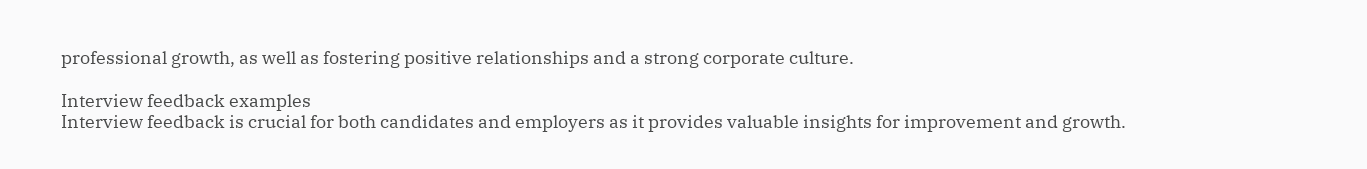professional growth, as well as fostering positive relationships and a strong corporate culture.

Interview feedback examples
Interview feedback is crucial for both candidates and employers as it provides valuable insights for improvement and growth.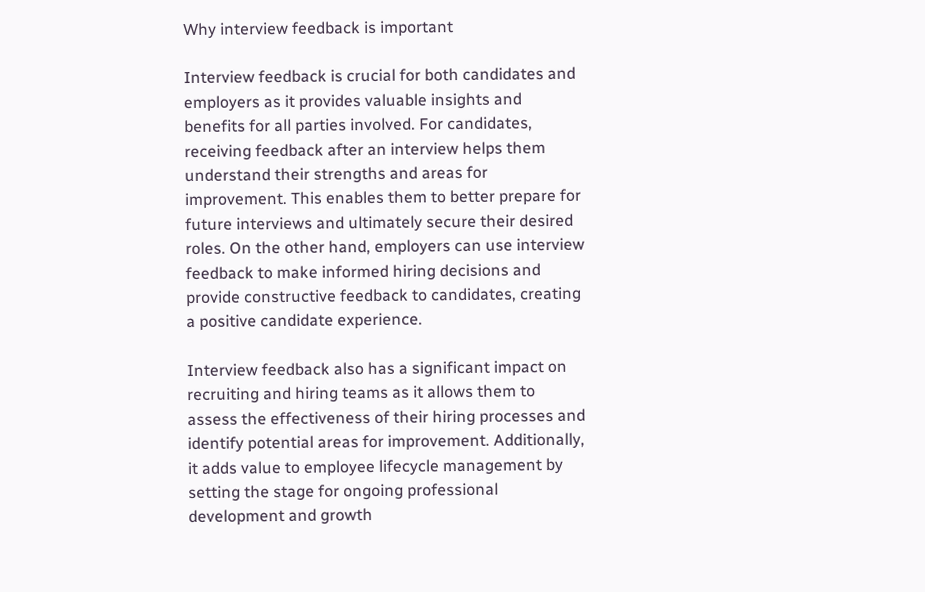Why interview feedback is important

Interview feedback is crucial for both candidates and employers as it provides valuable insights and benefits for all parties involved. For candidates, receiving feedback after an interview helps them understand their strengths and areas for improvement. This enables them to better prepare for future interviews and ultimately secure their desired roles. On the other hand, employers can use interview feedback to make informed hiring decisions and provide constructive feedback to candidates, creating a positive candidate experience.

Interview feedback also has a significant impact on recruiting and hiring teams as it allows them to assess the effectiveness of their hiring processes and identify potential areas for improvement. Additionally, it adds value to employee lifecycle management by setting the stage for ongoing professional development and growth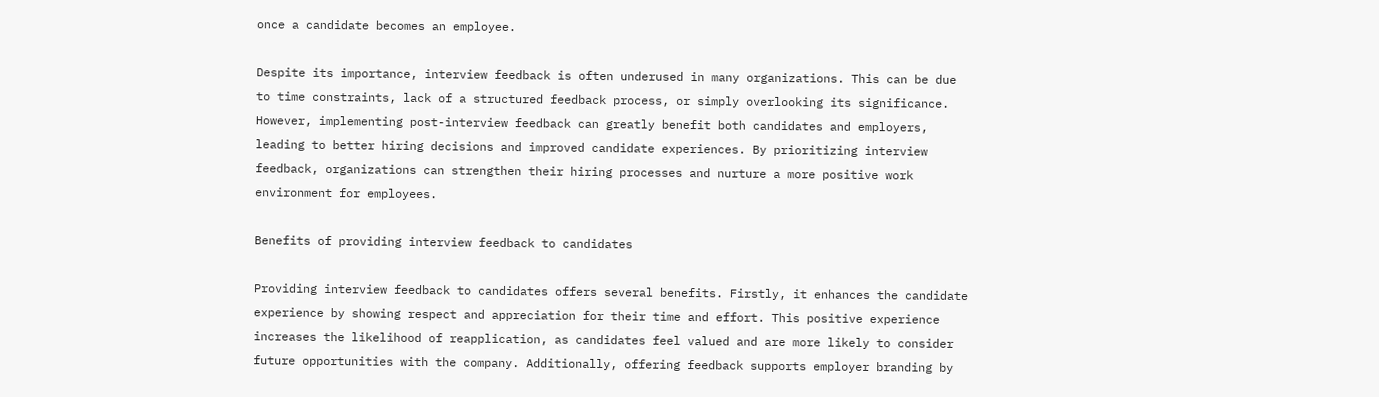once a candidate becomes an employee.

Despite its importance, interview feedback is often underused in many organizations. This can be due to time constraints, lack of a structured feedback process, or simply overlooking its significance. However, implementing post-interview feedback can greatly benefit both candidates and employers, leading to better hiring decisions and improved candidate experiences. By prioritizing interview feedback, organizations can strengthen their hiring processes and nurture a more positive work environment for employees.

Benefits of providing interview feedback to candidates

Providing interview feedback to candidates offers several benefits. Firstly, it enhances the candidate experience by showing respect and appreciation for their time and effort. This positive experience increases the likelihood of reapplication, as candidates feel valued and are more likely to consider future opportunities with the company. Additionally, offering feedback supports employer branding by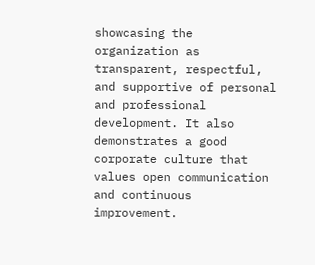showcasing the organization as transparent, respectful, and supportive of personal and professional development. It also demonstrates a good corporate culture that values open communication and continuous improvement.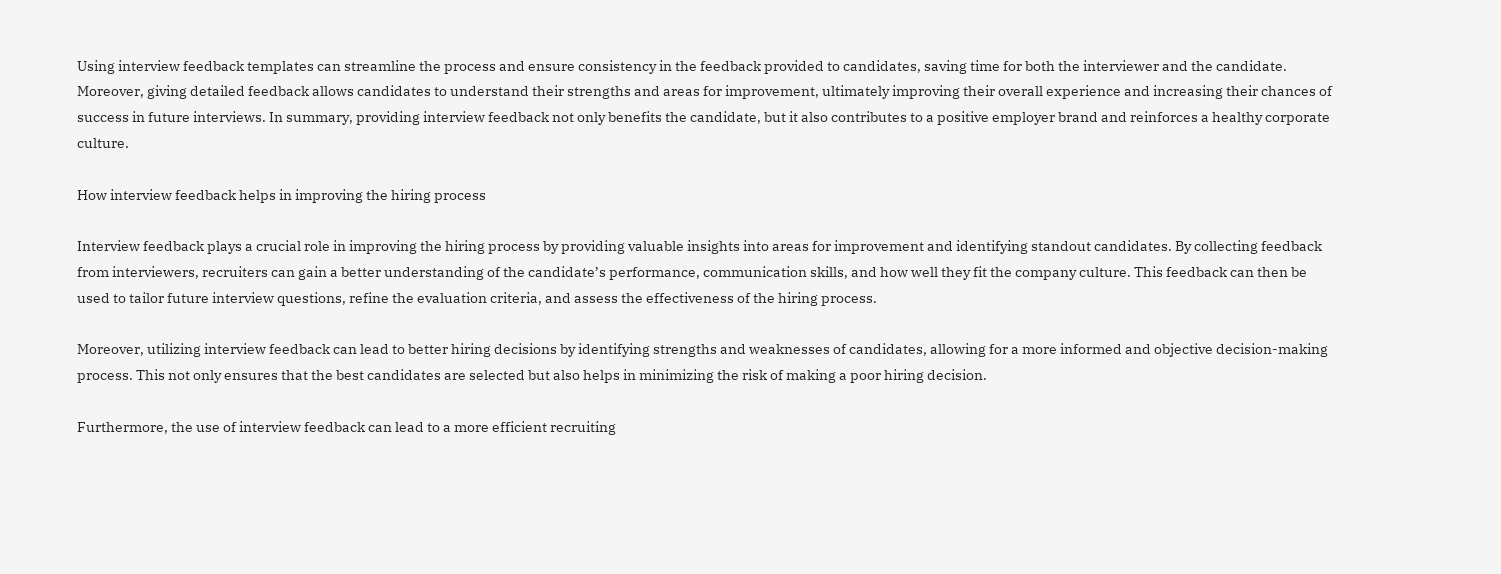Using interview feedback templates can streamline the process and ensure consistency in the feedback provided to candidates, saving time for both the interviewer and the candidate. Moreover, giving detailed feedback allows candidates to understand their strengths and areas for improvement, ultimately improving their overall experience and increasing their chances of success in future interviews. In summary, providing interview feedback not only benefits the candidate, but it also contributes to a positive employer brand and reinforces a healthy corporate culture.

How interview feedback helps in improving the hiring process

Interview feedback plays a crucial role in improving the hiring process by providing valuable insights into areas for improvement and identifying standout candidates. By collecting feedback from interviewers, recruiters can gain a better understanding of the candidate’s performance, communication skills, and how well they fit the company culture. This feedback can then be used to tailor future interview questions, refine the evaluation criteria, and assess the effectiveness of the hiring process.

Moreover, utilizing interview feedback can lead to better hiring decisions by identifying strengths and weaknesses of candidates, allowing for a more informed and objective decision-making process. This not only ensures that the best candidates are selected but also helps in minimizing the risk of making a poor hiring decision.

Furthermore, the use of interview feedback can lead to a more efficient recruiting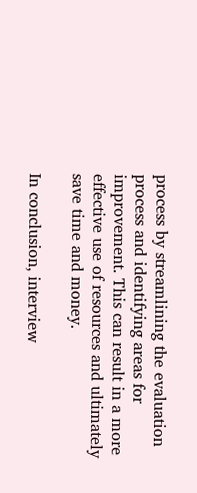process by streamlining the evaluation process and identifying areas for improvement. This can result in a more effective use of resources and ultimately save time and money.

In conclusion, interview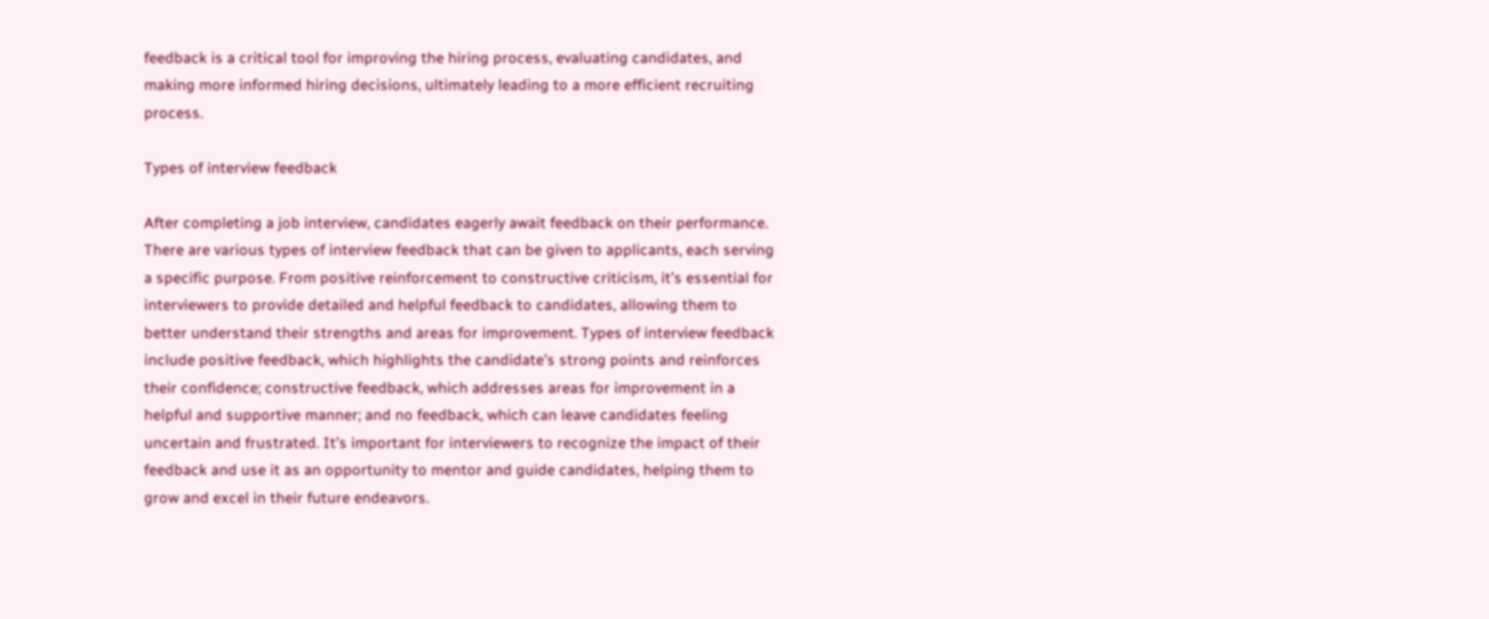feedback is a critical tool for improving the hiring process, evaluating candidates, and making more informed hiring decisions, ultimately leading to a more efficient recruiting process.

Types of interview feedback

After completing a job interview, candidates eagerly await feedback on their performance. There are various types of interview feedback that can be given to applicants, each serving a specific purpose. From positive reinforcement to constructive criticism, it’s essential for interviewers to provide detailed and helpful feedback to candidates, allowing them to better understand their strengths and areas for improvement. Types of interview feedback include positive feedback, which highlights the candidate’s strong points and reinforces their confidence; constructive feedback, which addresses areas for improvement in a helpful and supportive manner; and no feedback, which can leave candidates feeling uncertain and frustrated. It’s important for interviewers to recognize the impact of their feedback and use it as an opportunity to mentor and guide candidates, helping them to grow and excel in their future endeavors.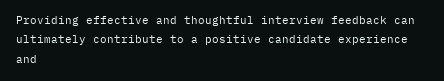Providing effective and thoughtful interview feedback can ultimately contribute to a positive candidate experience and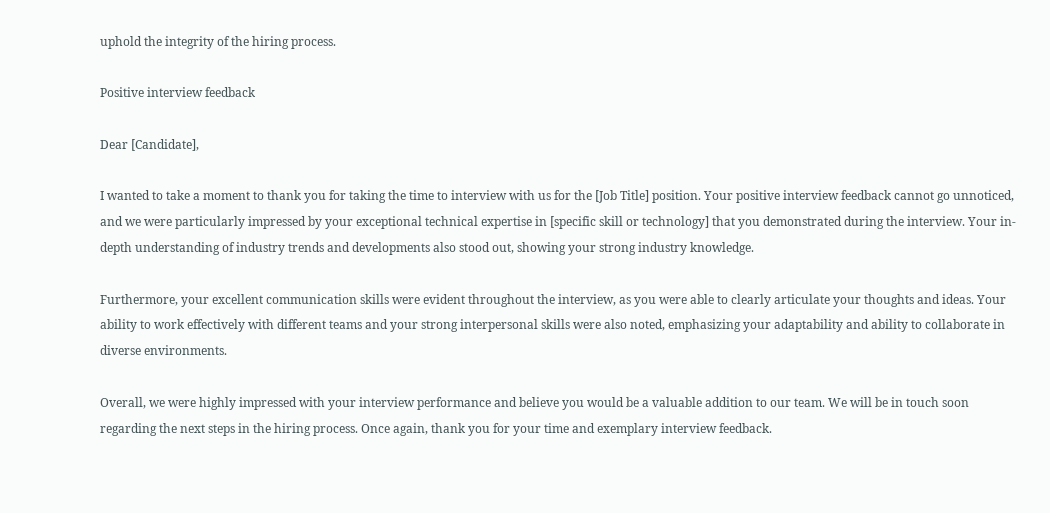uphold the integrity of the hiring process.

Positive interview feedback

Dear [Candidate],

I wanted to take a moment to thank you for taking the time to interview with us for the [Job Title] position. Your positive interview feedback cannot go unnoticed, and we were particularly impressed by your exceptional technical expertise in [specific skill or technology] that you demonstrated during the interview. Your in-depth understanding of industry trends and developments also stood out, showing your strong industry knowledge.

Furthermore, your excellent communication skills were evident throughout the interview, as you were able to clearly articulate your thoughts and ideas. Your ability to work effectively with different teams and your strong interpersonal skills were also noted, emphasizing your adaptability and ability to collaborate in diverse environments.

Overall, we were highly impressed with your interview performance and believe you would be a valuable addition to our team. We will be in touch soon regarding the next steps in the hiring process. Once again, thank you for your time and exemplary interview feedback.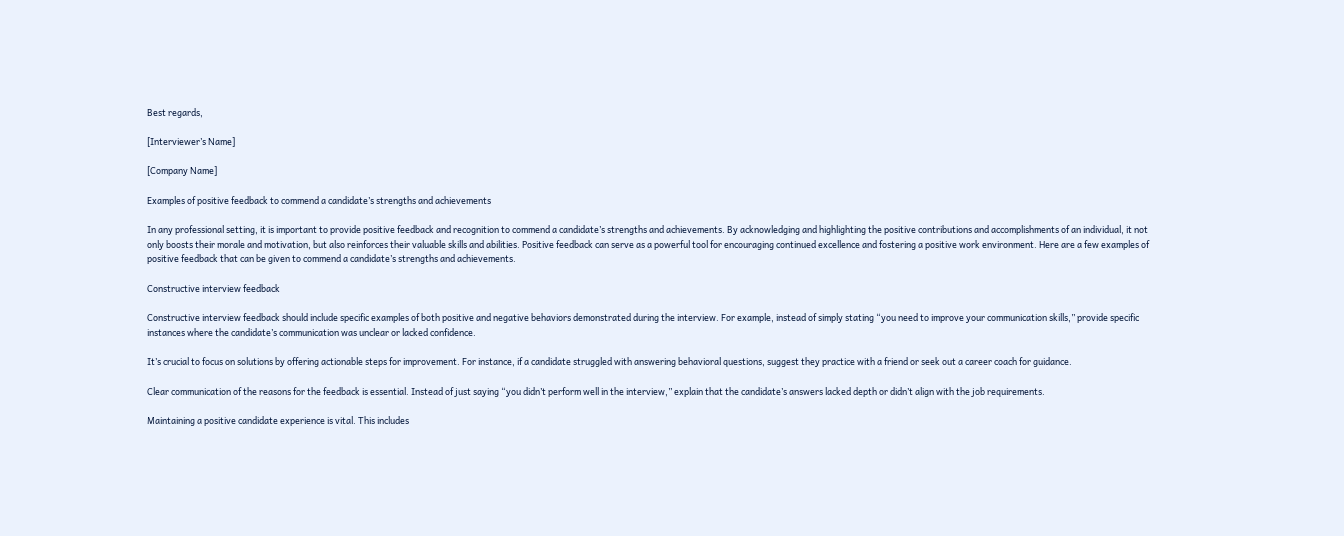Best regards,

[Interviewer’s Name]

[Company Name]

Examples of positive feedback to commend a candidate’s strengths and achievements

In any professional setting, it is important to provide positive feedback and recognition to commend a candidate’s strengths and achievements. By acknowledging and highlighting the positive contributions and accomplishments of an individual, it not only boosts their morale and motivation, but also reinforces their valuable skills and abilities. Positive feedback can serve as a powerful tool for encouraging continued excellence and fostering a positive work environment. Here are a few examples of positive feedback that can be given to commend a candidate’s strengths and achievements.

Constructive interview feedback

Constructive interview feedback should include specific examples of both positive and negative behaviors demonstrated during the interview. For example, instead of simply stating “you need to improve your communication skills,” provide specific instances where the candidate’s communication was unclear or lacked confidence.

It’s crucial to focus on solutions by offering actionable steps for improvement. For instance, if a candidate struggled with answering behavioral questions, suggest they practice with a friend or seek out a career coach for guidance.

Clear communication of the reasons for the feedback is essential. Instead of just saying “you didn’t perform well in the interview,” explain that the candidate’s answers lacked depth or didn’t align with the job requirements.

Maintaining a positive candidate experience is vital. This includes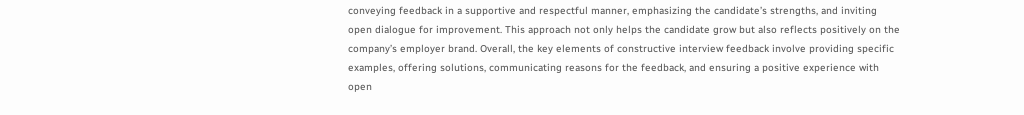conveying feedback in a supportive and respectful manner, emphasizing the candidate’s strengths, and inviting open dialogue for improvement. This approach not only helps the candidate grow but also reflects positively on the company’s employer brand. Overall, the key elements of constructive interview feedback involve providing specific examples, offering solutions, communicating reasons for the feedback, and ensuring a positive experience with open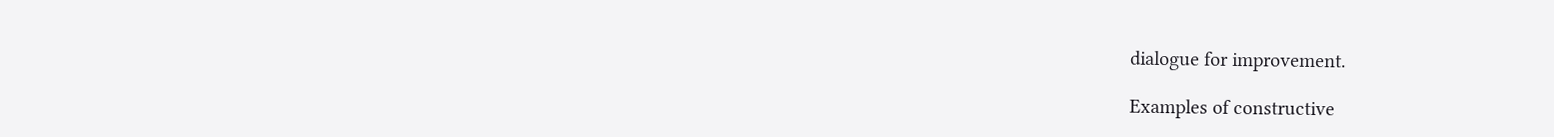dialogue for improvement.

Examples of constructive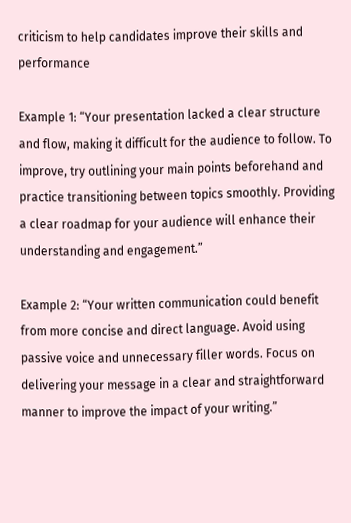criticism to help candidates improve their skills and performance

Example 1: “Your presentation lacked a clear structure and flow, making it difficult for the audience to follow. To improve, try outlining your main points beforehand and practice transitioning between topics smoothly. Providing a clear roadmap for your audience will enhance their understanding and engagement.”

Example 2: “Your written communication could benefit from more concise and direct language. Avoid using passive voice and unnecessary filler words. Focus on delivering your message in a clear and straightforward manner to improve the impact of your writing.”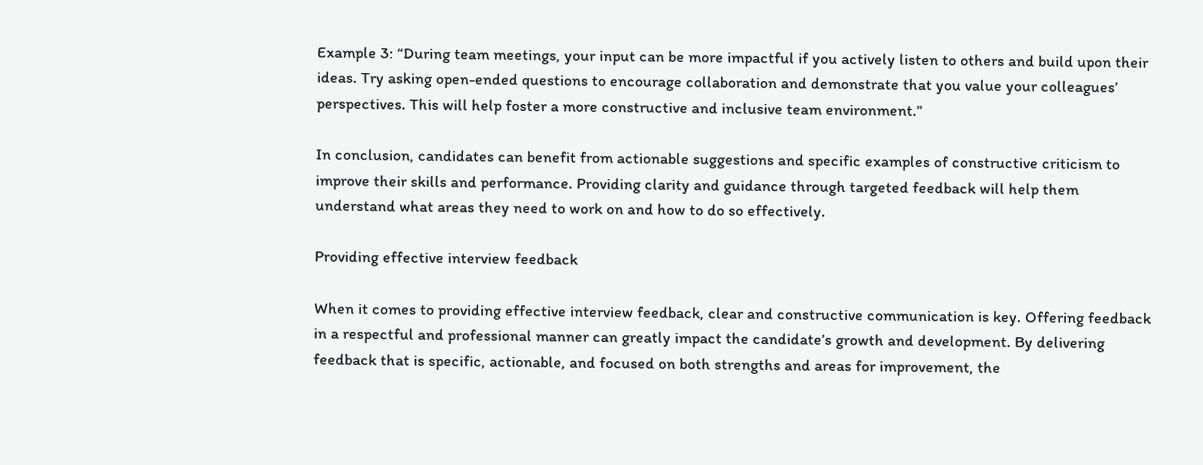Example 3: “During team meetings, your input can be more impactful if you actively listen to others and build upon their ideas. Try asking open-ended questions to encourage collaboration and demonstrate that you value your colleagues’ perspectives. This will help foster a more constructive and inclusive team environment.”

In conclusion, candidates can benefit from actionable suggestions and specific examples of constructive criticism to improve their skills and performance. Providing clarity and guidance through targeted feedback will help them understand what areas they need to work on and how to do so effectively.

Providing effective interview feedback

When it comes to providing effective interview feedback, clear and constructive communication is key. Offering feedback in a respectful and professional manner can greatly impact the candidate’s growth and development. By delivering feedback that is specific, actionable, and focused on both strengths and areas for improvement, the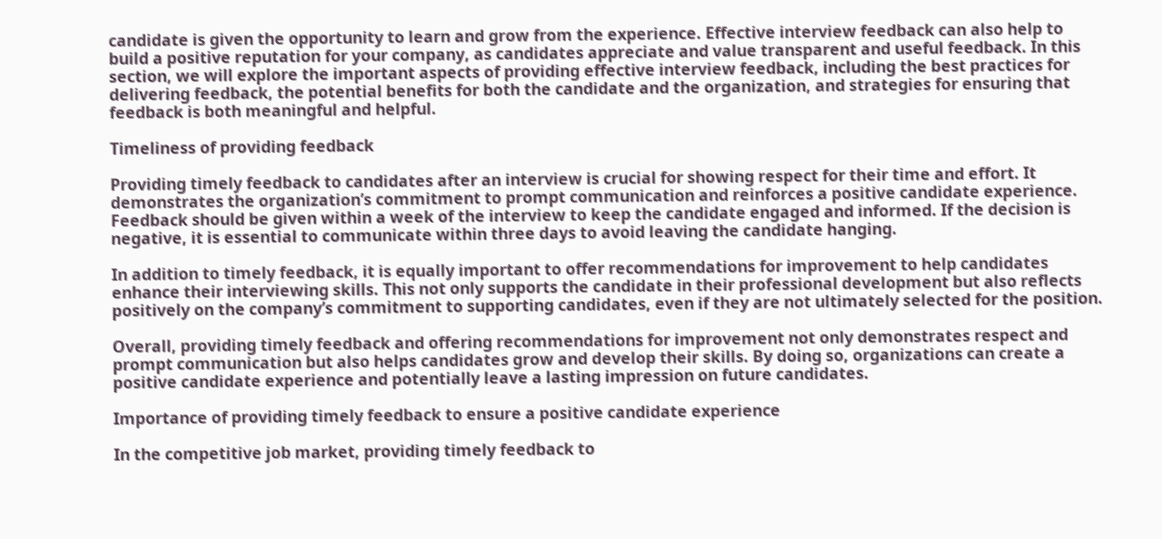candidate is given the opportunity to learn and grow from the experience. Effective interview feedback can also help to build a positive reputation for your company, as candidates appreciate and value transparent and useful feedback. In this section, we will explore the important aspects of providing effective interview feedback, including the best practices for delivering feedback, the potential benefits for both the candidate and the organization, and strategies for ensuring that feedback is both meaningful and helpful.

Timeliness of providing feedback

Providing timely feedback to candidates after an interview is crucial for showing respect for their time and effort. It demonstrates the organization’s commitment to prompt communication and reinforces a positive candidate experience. Feedback should be given within a week of the interview to keep the candidate engaged and informed. If the decision is negative, it is essential to communicate within three days to avoid leaving the candidate hanging.

In addition to timely feedback, it is equally important to offer recommendations for improvement to help candidates enhance their interviewing skills. This not only supports the candidate in their professional development but also reflects positively on the company’s commitment to supporting candidates, even if they are not ultimately selected for the position.

Overall, providing timely feedback and offering recommendations for improvement not only demonstrates respect and prompt communication but also helps candidates grow and develop their skills. By doing so, organizations can create a positive candidate experience and potentially leave a lasting impression on future candidates.

Importance of providing timely feedback to ensure a positive candidate experience

In the competitive job market, providing timely feedback to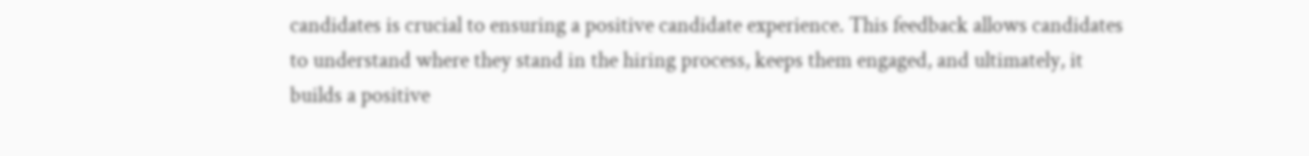candidates is crucial to ensuring a positive candidate experience. This feedback allows candidates to understand where they stand in the hiring process, keeps them engaged, and ultimately, it builds a positive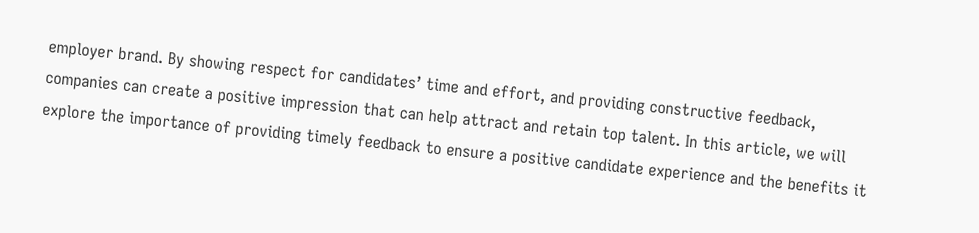employer brand. By showing respect for candidates’ time and effort, and providing constructive feedback, companies can create a positive impression that can help attract and retain top talent. In this article, we will explore the importance of providing timely feedback to ensure a positive candidate experience and the benefits it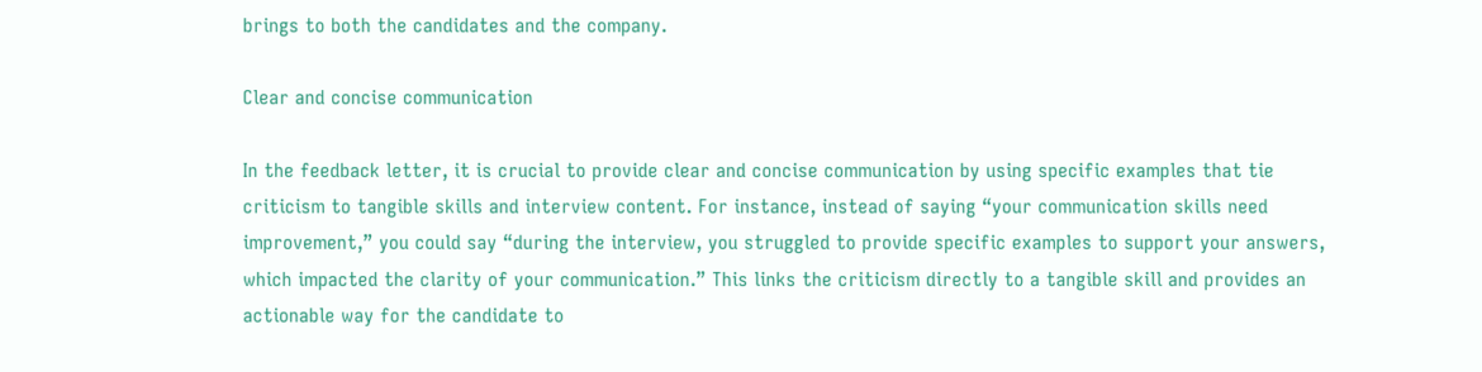brings to both the candidates and the company.

Clear and concise communication

In the feedback letter, it is crucial to provide clear and concise communication by using specific examples that tie criticism to tangible skills and interview content. For instance, instead of saying “your communication skills need improvement,” you could say “during the interview, you struggled to provide specific examples to support your answers, which impacted the clarity of your communication.” This links the criticism directly to a tangible skill and provides an actionable way for the candidate to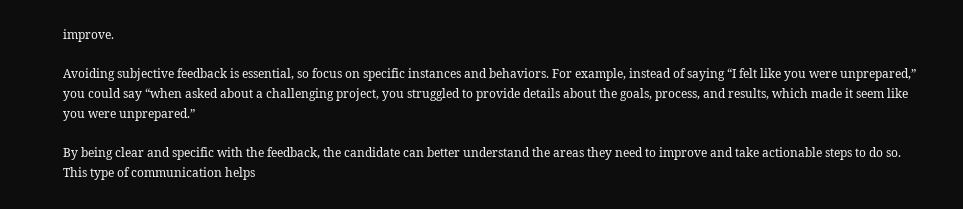improve.

Avoiding subjective feedback is essential, so focus on specific instances and behaviors. For example, instead of saying “I felt like you were unprepared,” you could say “when asked about a challenging project, you struggled to provide details about the goals, process, and results, which made it seem like you were unprepared.”

By being clear and specific with the feedback, the candidate can better understand the areas they need to improve and take actionable steps to do so. This type of communication helps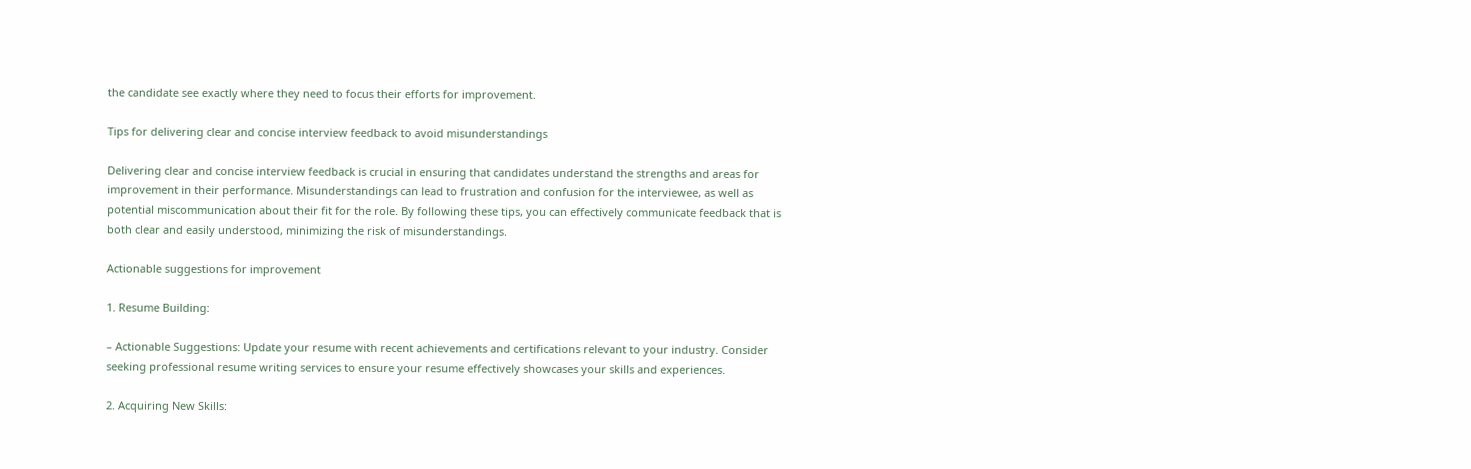the candidate see exactly where they need to focus their efforts for improvement.

Tips for delivering clear and concise interview feedback to avoid misunderstandings

Delivering clear and concise interview feedback is crucial in ensuring that candidates understand the strengths and areas for improvement in their performance. Misunderstandings can lead to frustration and confusion for the interviewee, as well as potential miscommunication about their fit for the role. By following these tips, you can effectively communicate feedback that is both clear and easily understood, minimizing the risk of misunderstandings.

Actionable suggestions for improvement

1. Resume Building:

– Actionable Suggestions: Update your resume with recent achievements and certifications relevant to your industry. Consider seeking professional resume writing services to ensure your resume effectively showcases your skills and experiences.

2. Acquiring New Skills: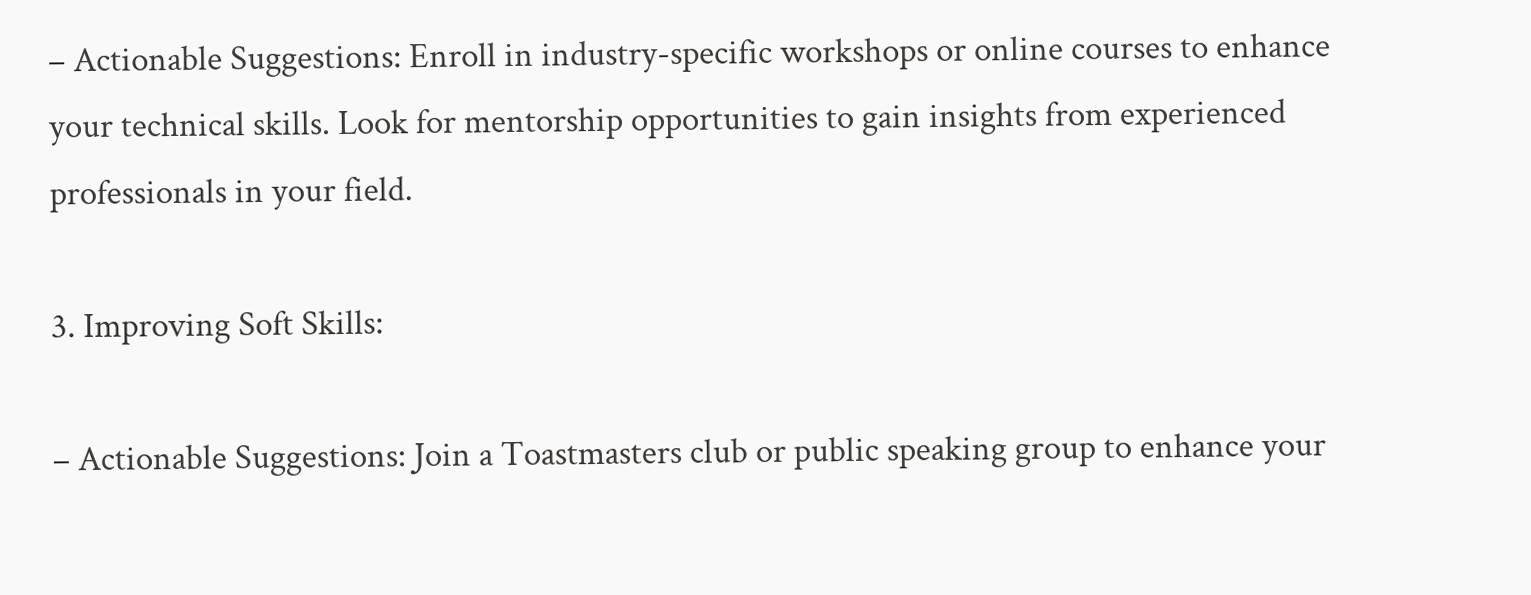– Actionable Suggestions: Enroll in industry-specific workshops or online courses to enhance your technical skills. Look for mentorship opportunities to gain insights from experienced professionals in your field.

3. Improving Soft Skills:

– Actionable Suggestions: Join a Toastmasters club or public speaking group to enhance your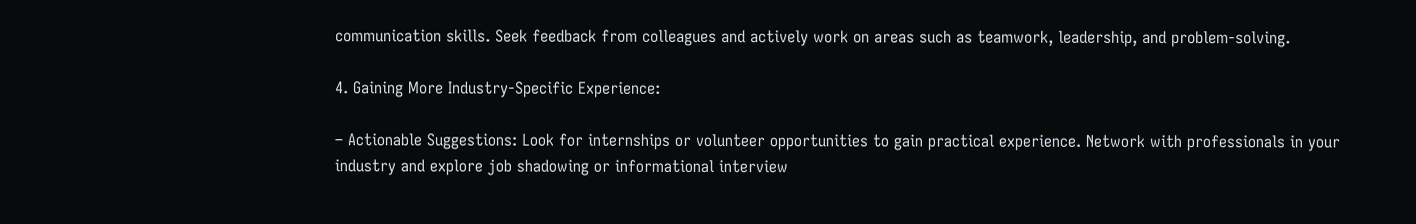communication skills. Seek feedback from colleagues and actively work on areas such as teamwork, leadership, and problem-solving.

4. Gaining More Industry-Specific Experience:

– Actionable Suggestions: Look for internships or volunteer opportunities to gain practical experience. Network with professionals in your industry and explore job shadowing or informational interview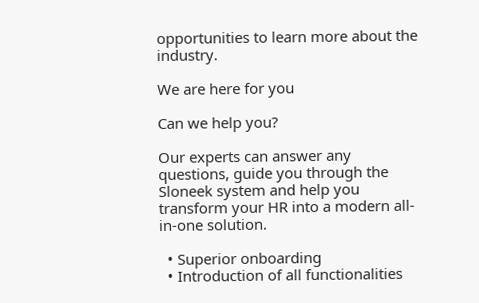opportunities to learn more about the industry.

We are here for you

Can we help you?

Our experts can answer any questions, guide you through the Sloneek system and help you transform your HR into a modern all-in-one solution.

  • Superior onboarding
  • Introduction of all functionalities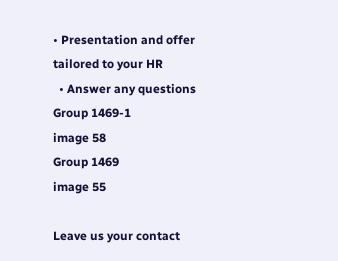• Presentation and offer tailored to your HR
  • Answer any questions
Group 1469-1
image 58
Group 1469
image 55

Leave us your contact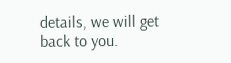details, we will get back to you.